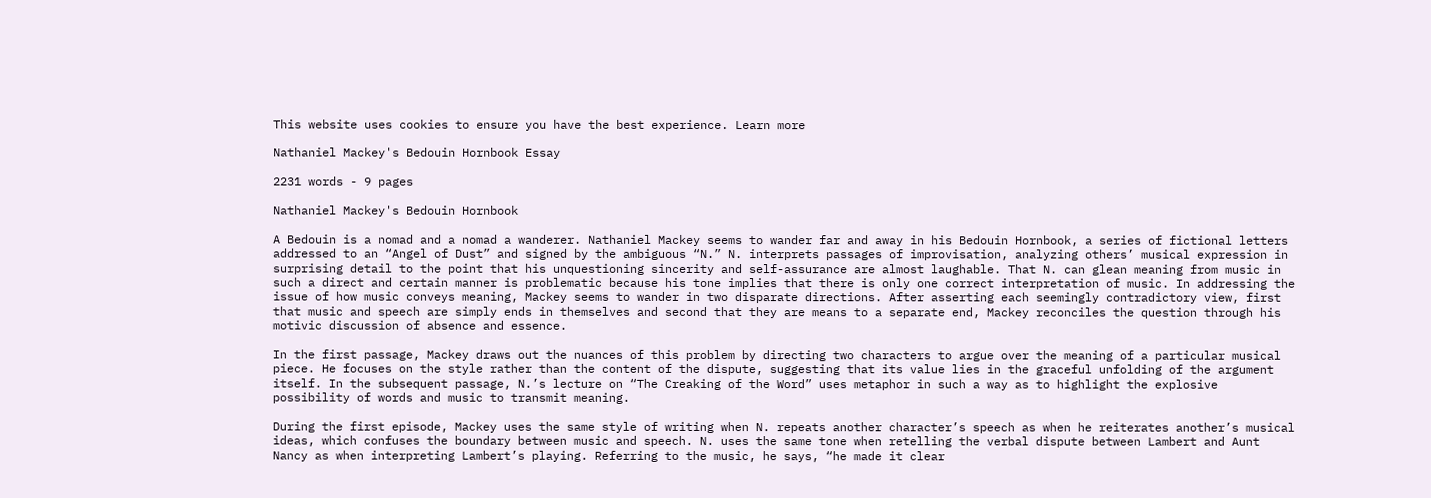This website uses cookies to ensure you have the best experience. Learn more

Nathaniel Mackey's Bedouin Hornbook Essay

2231 words - 9 pages

Nathaniel Mackey's Bedouin Hornbook

A Bedouin is a nomad and a nomad a wanderer. Nathaniel Mackey seems to wander far and away in his Bedouin Hornbook, a series of fictional letters addressed to an “Angel of Dust” and signed by the ambiguous “N.” N. interprets passages of improvisation, analyzing others’ musical expression in surprising detail to the point that his unquestioning sincerity and self-assurance are almost laughable. That N. can glean meaning from music in such a direct and certain manner is problematic because his tone implies that there is only one correct interpretation of music. In addressing the issue of how music conveys meaning, Mackey seems to wander in two disparate directions. After asserting each seemingly contradictory view, first that music and speech are simply ends in themselves and second that they are means to a separate end, Mackey reconciles the question through his motivic discussion of absence and essence.

In the first passage, Mackey draws out the nuances of this problem by directing two characters to argue over the meaning of a particular musical piece. He focuses on the style rather than the content of the dispute, suggesting that its value lies in the graceful unfolding of the argument itself. In the subsequent passage, N.’s lecture on “The Creaking of the Word” uses metaphor in such a way as to highlight the explosive possibility of words and music to transmit meaning.

During the first episode, Mackey uses the same style of writing when N. repeats another character’s speech as when he reiterates another’s musical ideas, which confuses the boundary between music and speech. N. uses the same tone when retelling the verbal dispute between Lambert and Aunt Nancy as when interpreting Lambert’s playing. Referring to the music, he says, “he made it clear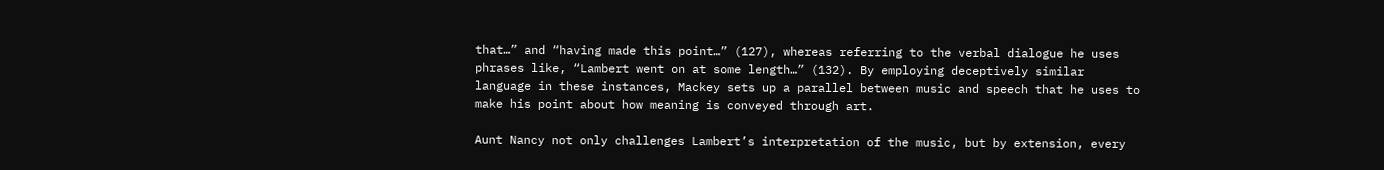that…” and “having made this point…” (127), whereas referring to the verbal dialogue he uses phrases like, “Lambert went on at some length…” (132). By employing deceptively similar language in these instances, Mackey sets up a parallel between music and speech that he uses to make his point about how meaning is conveyed through art.

Aunt Nancy not only challenges Lambert’s interpretation of the music, but by extension, every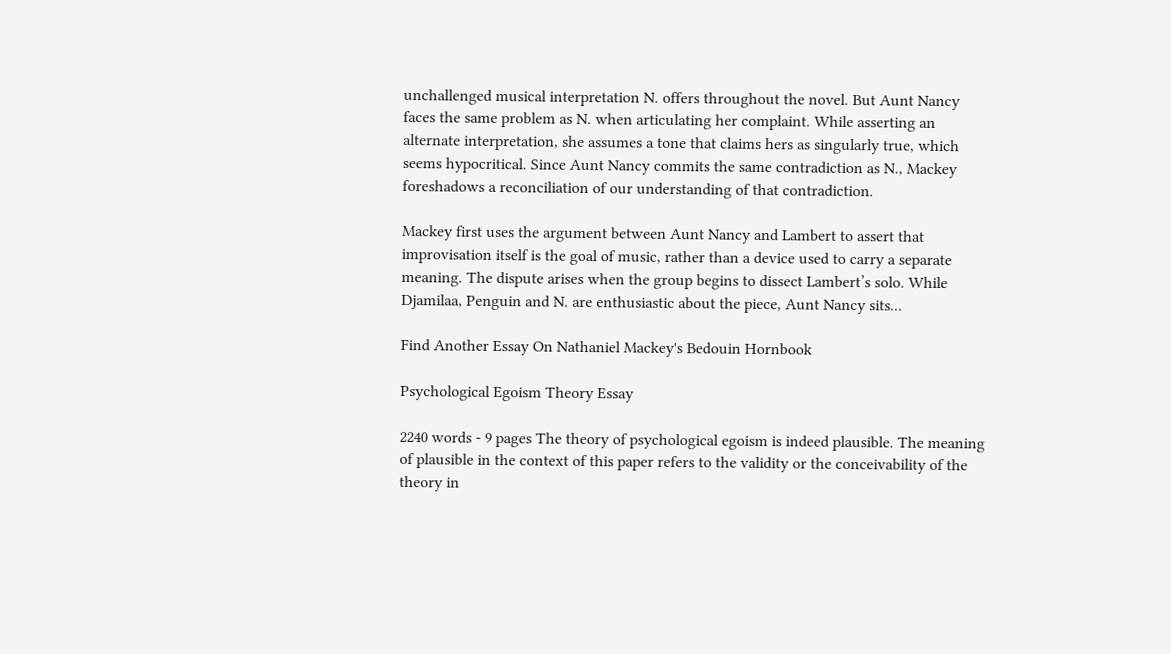unchallenged musical interpretation N. offers throughout the novel. But Aunt Nancy faces the same problem as N. when articulating her complaint. While asserting an alternate interpretation, she assumes a tone that claims hers as singularly true, which seems hypocritical. Since Aunt Nancy commits the same contradiction as N., Mackey foreshadows a reconciliation of our understanding of that contradiction.

Mackey first uses the argument between Aunt Nancy and Lambert to assert that improvisation itself is the goal of music, rather than a device used to carry a separate meaning. The dispute arises when the group begins to dissect Lambert’s solo. While Djamilaa, Penguin and N. are enthusiastic about the piece, Aunt Nancy sits...

Find Another Essay On Nathaniel Mackey's Bedouin Hornbook

Psychological Egoism Theory Essay

2240 words - 9 pages The theory of psychological egoism is indeed plausible. The meaning of plausible in the context of this paper refers to the validity or the conceivability of the theory in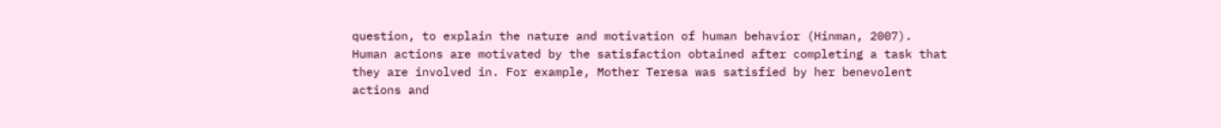question, to explain the nature and motivation of human behavior (Hinman, 2007). Human actions are motivated by the satisfaction obtained after completing a task that they are involved in. For example, Mother Teresa was satisfied by her benevolent actions and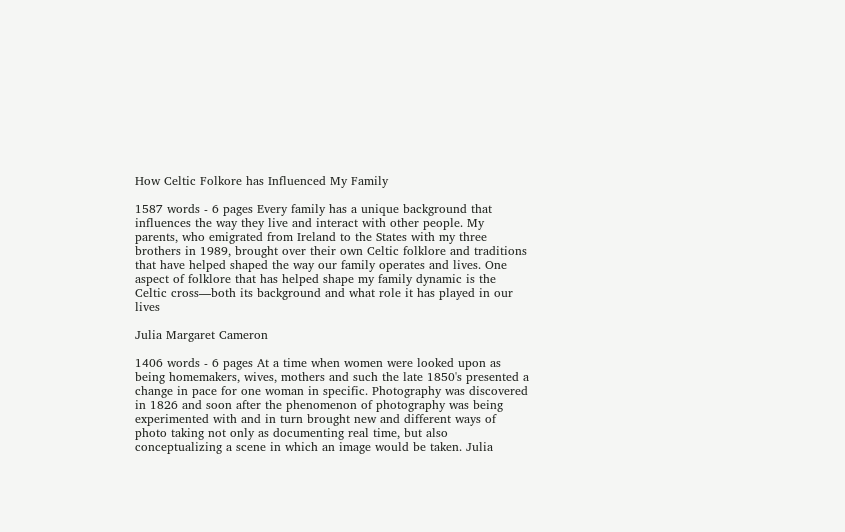How Celtic Folkore has Influenced My Family

1587 words - 6 pages Every family has a unique background that influences the way they live and interact with other people. My parents, who emigrated from Ireland to the States with my three brothers in 1989, brought over their own Celtic folklore and traditions that have helped shaped the way our family operates and lives. One aspect of folklore that has helped shape my family dynamic is the Celtic cross—both its background and what role it has played in our lives

Julia Margaret Cameron

1406 words - 6 pages At a time when women were looked upon as being homemakers, wives, mothers and such the late 1850's presented a change in pace for one woman in specific. Photography was discovered in 1826 and soon after the phenomenon of photography was being experimented with and in turn brought new and different ways of photo taking not only as documenting real time, but also conceptualizing a scene in which an image would be taken. Julia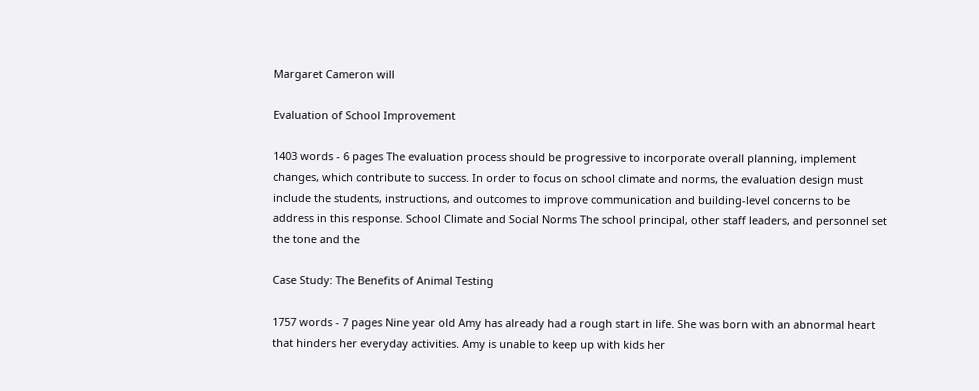Margaret Cameron will

Evaluation of School Improvement

1403 words - 6 pages The evaluation process should be progressive to incorporate overall planning, implement changes, which contribute to success. In order to focus on school climate and norms, the evaluation design must include the students, instructions, and outcomes to improve communication and building-level concerns to be address in this response. School Climate and Social Norms The school principal, other staff leaders, and personnel set the tone and the

Case Study: The Benefits of Animal Testing

1757 words - 7 pages Nine year old Amy has already had a rough start in life. She was born with an abnormal heart that hinders her everyday activities. Amy is unable to keep up with kids her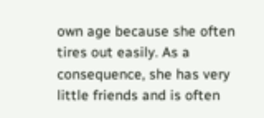own age because she often tires out easily. As a consequence, she has very little friends and is often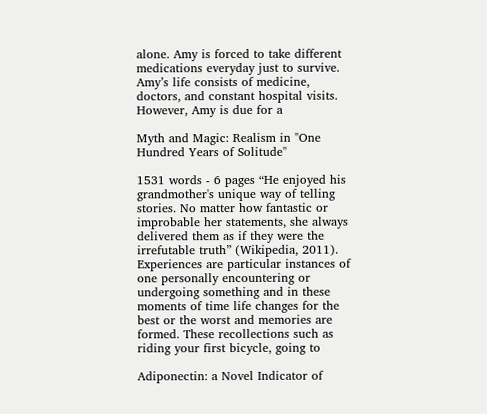alone. Amy is forced to take different medications everyday just to survive. Amy’s life consists of medicine, doctors, and constant hospital visits. However, Amy is due for a

Myth and Magic: Realism in "One Hundred Years of Solitude"

1531 words - 6 pages “He enjoyed his grandmother's unique way of telling stories. No matter how fantastic or improbable her statements, she always delivered them as if they were the irrefutable truth” (Wikipedia, 2011). Experiences are particular instances of one personally encountering or undergoing something and in these moments of time life changes for the best or the worst and memories are formed. These recollections such as riding your first bicycle, going to

Adiponectin: a Novel Indicator of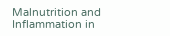Malnutrition and Inflammation in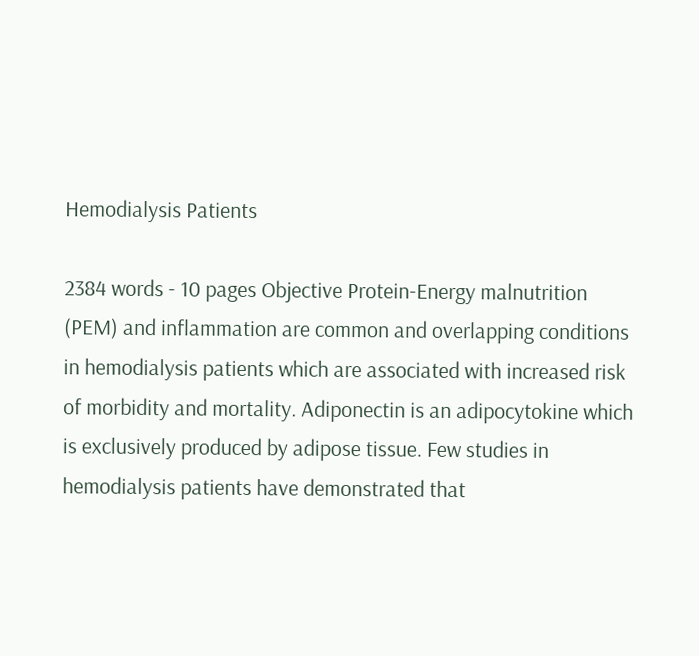Hemodialysis Patients

2384 words - 10 pages Objective Protein-Energy malnutrition (PEM) and inflammation are common and overlapping conditions in hemodialysis patients which are associated with increased risk of morbidity and mortality. Adiponectin is an adipocytokine which is exclusively produced by adipose tissue. Few studies in hemodialysis patients have demonstrated that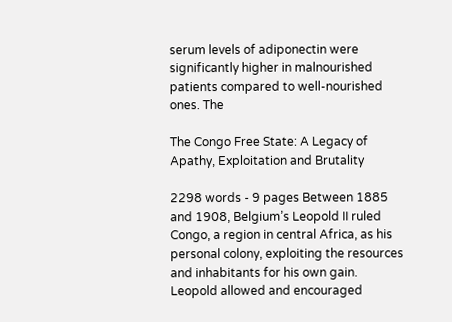serum levels of adiponectin were significantly higher in malnourished patients compared to well-nourished ones. The

The Congo Free State: A Legacy of Apathy, Exploitation and Brutality

2298 words - 9 pages Between 1885 and 1908, Belgium’s Leopold II ruled Congo, a region in central Africa, as his personal colony, exploiting the resources and inhabitants for his own gain. Leopold allowed and encouraged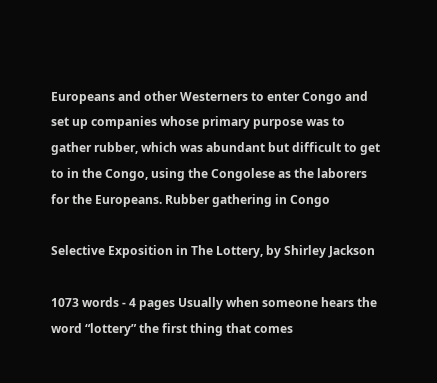Europeans and other Westerners to enter Congo and set up companies whose primary purpose was to gather rubber, which was abundant but difficult to get to in the Congo, using the Congolese as the laborers for the Europeans. Rubber gathering in Congo

Selective Exposition in The Lottery, by Shirley Jackson

1073 words - 4 pages Usually when someone hears the word “lottery” the first thing that comes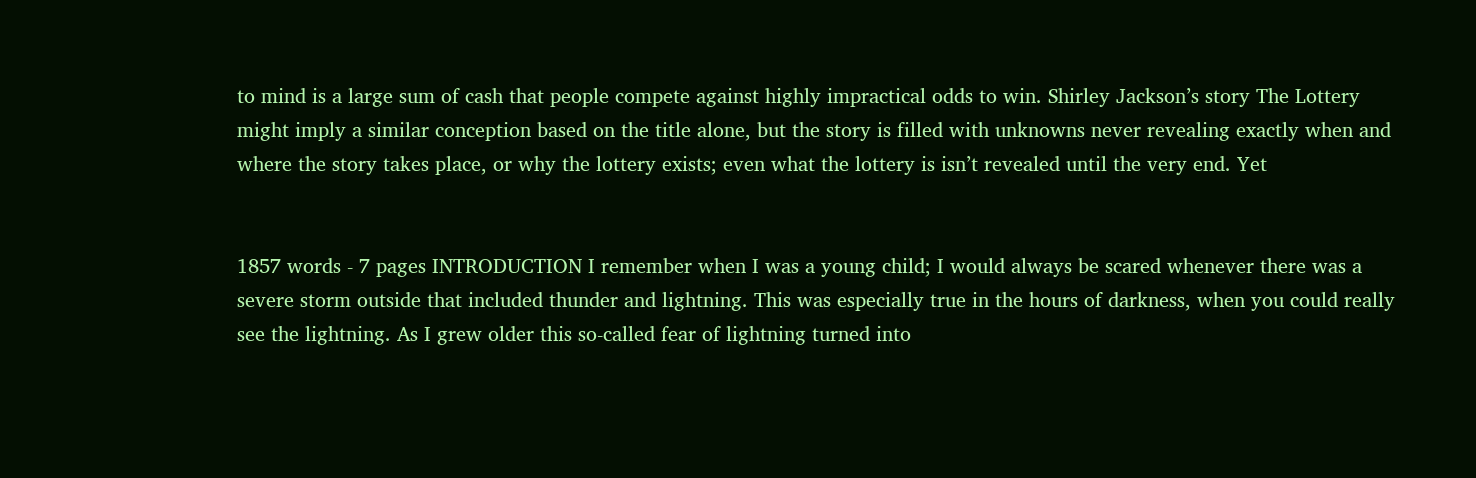to mind is a large sum of cash that people compete against highly impractical odds to win. Shirley Jackson’s story The Lottery might imply a similar conception based on the title alone, but the story is filled with unknowns never revealing exactly when and where the story takes place, or why the lottery exists; even what the lottery is isn’t revealed until the very end. Yet


1857 words - 7 pages INTRODUCTION I remember when I was a young child; I would always be scared whenever there was a severe storm outside that included thunder and lightning. This was especially true in the hours of darkness, when you could really see the lightning. As I grew older this so-called fear of lightning turned into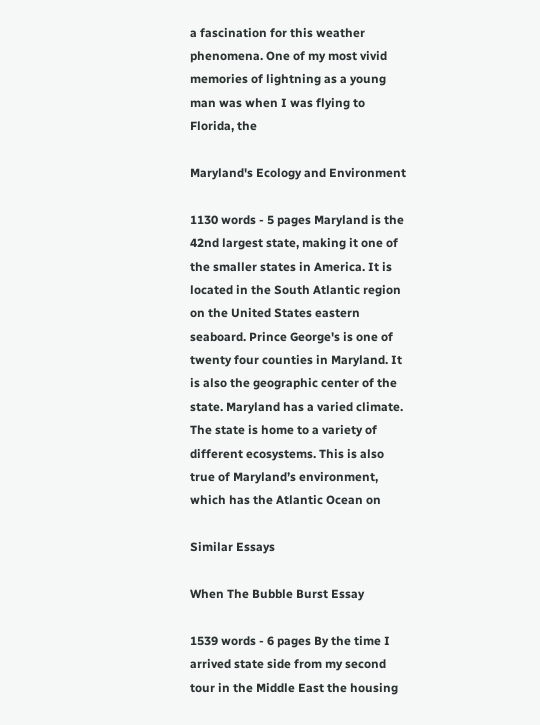a fascination for this weather phenomena. One of my most vivid memories of lightning as a young man was when I was flying to Florida, the

Maryland's Ecology and Environment

1130 words - 5 pages Maryland is the 42nd largest state, making it one of the smaller states in America. It is located in the South Atlantic region on the United States eastern seaboard. Prince George's is one of twenty four counties in Maryland. It is also the geographic center of the state. Maryland has a varied climate. The state is home to a variety of different ecosystems. This is also true of Maryland’s environment, which has the Atlantic Ocean on

Similar Essays

When The Bubble Burst Essay

1539 words - 6 pages By the time I arrived state side from my second tour in the Middle East the housing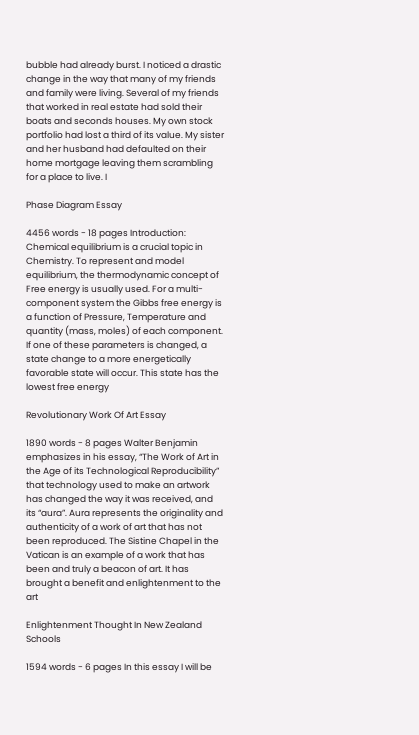bubble had already burst. I noticed a drastic change in the way that many of my friends and family were living. Several of my friends that worked in real estate had sold their boats and seconds houses. My own stock portfolio had lost a third of its value. My sister and her husband had defaulted on their home mortgage leaving them scrambling for a place to live. I

Phase Diagram Essay

4456 words - 18 pages Introduction: Chemical equilibrium is a crucial topic in Chemistry. To represent and model equilibrium, the thermodynamic concept of Free energy is usually used. For a multi-component system the Gibbs free energy is a function of Pressure, Temperature and quantity (mass, moles) of each component. If one of these parameters is changed, a state change to a more energetically favorable state will occur. This state has the lowest free energy

Revolutionary Work Of Art Essay

1890 words - 8 pages Walter Benjamin emphasizes in his essay, “The Work of Art in the Age of its Technological Reproducibility” that technology used to make an artwork has changed the way it was received, and its “aura”. Aura represents the originality and authenticity of a work of art that has not been reproduced. The Sistine Chapel in the Vatican is an example of a work that has been and truly a beacon of art. It has brought a benefit and enlightenment to the art

Enlightenment Thought In New Zealand Schools

1594 words - 6 pages In this essay I will be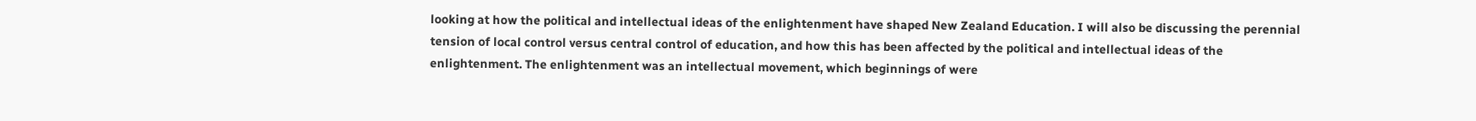looking at how the political and intellectual ideas of the enlightenment have shaped New Zealand Education. I will also be discussing the perennial tension of local control versus central control of education, and how this has been affected by the political and intellectual ideas of the enlightenment. The enlightenment was an intellectual movement, which beginnings of were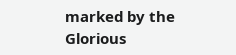marked by the Glorious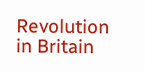Revolution in Britain